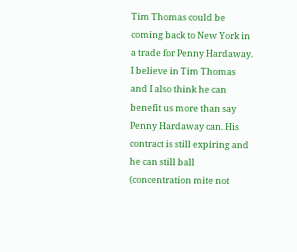Tim Thomas could be coming back to New York in a trade for Penny Hardaway. I believe in Tim Thomas and I also think he can benefit us more than say Penny Hardaway can. His contract is still expiring and he can still ball (concentration mite not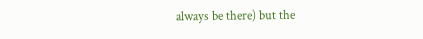always be there) but the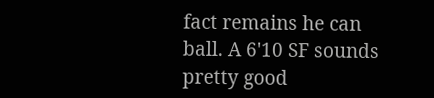fact remains he can ball. A 6'10 SF sounds pretty good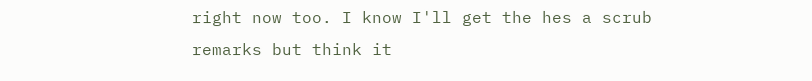right now too. I know I'll get the hes a scrub remarks but think it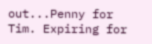out...Penny for Tim. Expiring for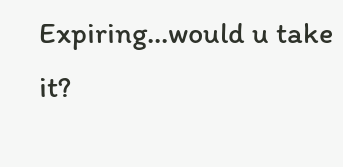Expiring...would u take it?